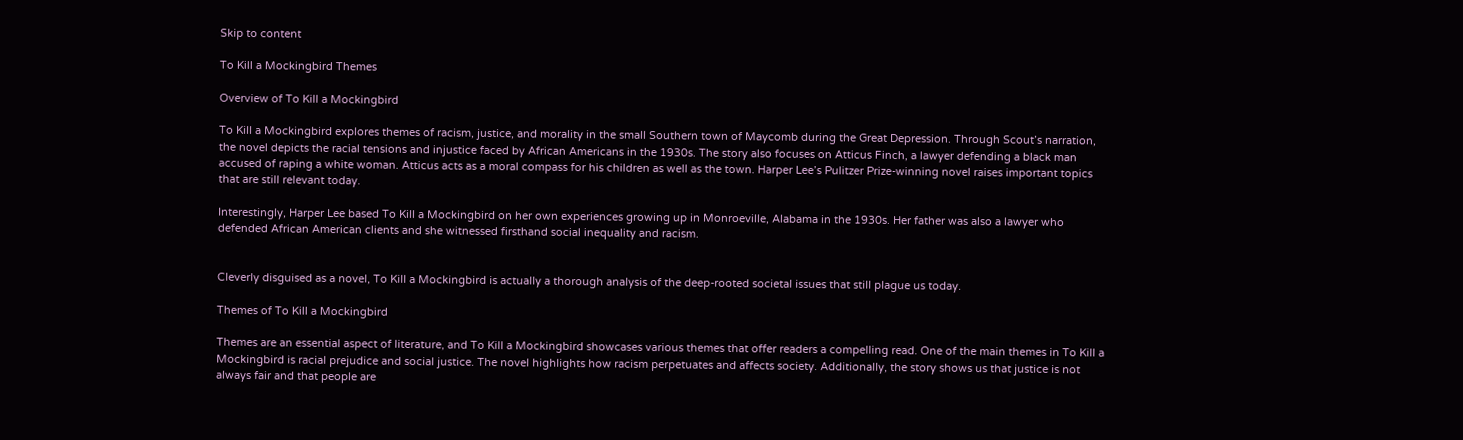Skip to content

To Kill a Mockingbird Themes

Overview of To Kill a Mockingbird

To Kill a Mockingbird explores themes of racism, justice, and morality in the small Southern town of Maycomb during the Great Depression. Through Scout’s narration, the novel depicts the racial tensions and injustice faced by African Americans in the 1930s. The story also focuses on Atticus Finch, a lawyer defending a black man accused of raping a white woman. Atticus acts as a moral compass for his children as well as the town. Harper Lee’s Pulitzer Prize-winning novel raises important topics that are still relevant today.

Interestingly, Harper Lee based To Kill a Mockingbird on her own experiences growing up in Monroeville, Alabama in the 1930s. Her father was also a lawyer who defended African American clients and she witnessed firsthand social inequality and racism.


Cleverly disguised as a novel, To Kill a Mockingbird is actually a thorough analysis of the deep-rooted societal issues that still plague us today.

Themes of To Kill a Mockingbird

Themes are an essential aspect of literature, and To Kill a Mockingbird showcases various themes that offer readers a compelling read. One of the main themes in To Kill a Mockingbird is racial prejudice and social justice. The novel highlights how racism perpetuates and affects society. Additionally, the story shows us that justice is not always fair and that people are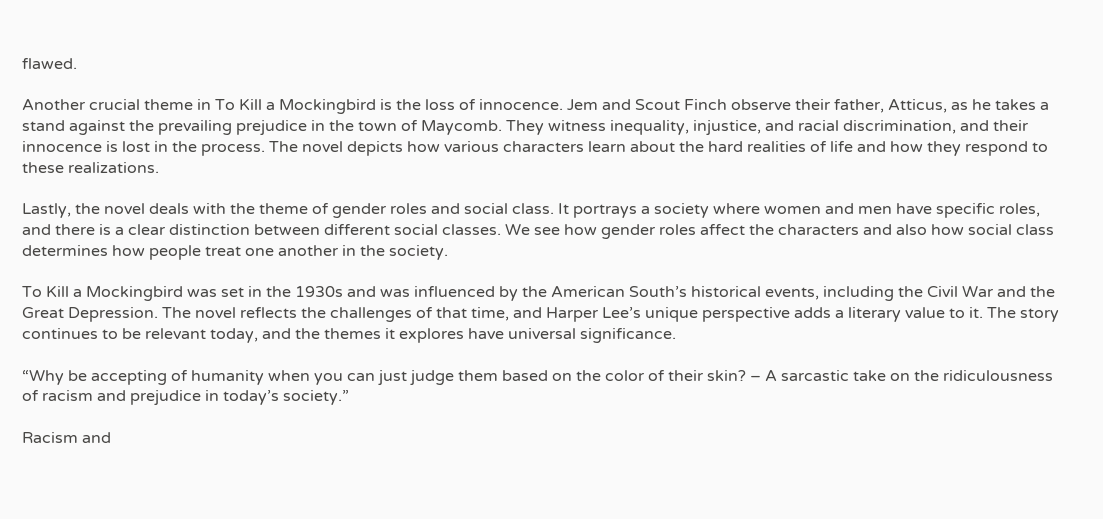flawed.

Another crucial theme in To Kill a Mockingbird is the loss of innocence. Jem and Scout Finch observe their father, Atticus, as he takes a stand against the prevailing prejudice in the town of Maycomb. They witness inequality, injustice, and racial discrimination, and their innocence is lost in the process. The novel depicts how various characters learn about the hard realities of life and how they respond to these realizations.

Lastly, the novel deals with the theme of gender roles and social class. It portrays a society where women and men have specific roles, and there is a clear distinction between different social classes. We see how gender roles affect the characters and also how social class determines how people treat one another in the society.

To Kill a Mockingbird was set in the 1930s and was influenced by the American South’s historical events, including the Civil War and the Great Depression. The novel reflects the challenges of that time, and Harper Lee’s unique perspective adds a literary value to it. The story continues to be relevant today, and the themes it explores have universal significance.

“Why be accepting of humanity when you can just judge them based on the color of their skin? – A sarcastic take on the ridiculousness of racism and prejudice in today’s society.”

Racism and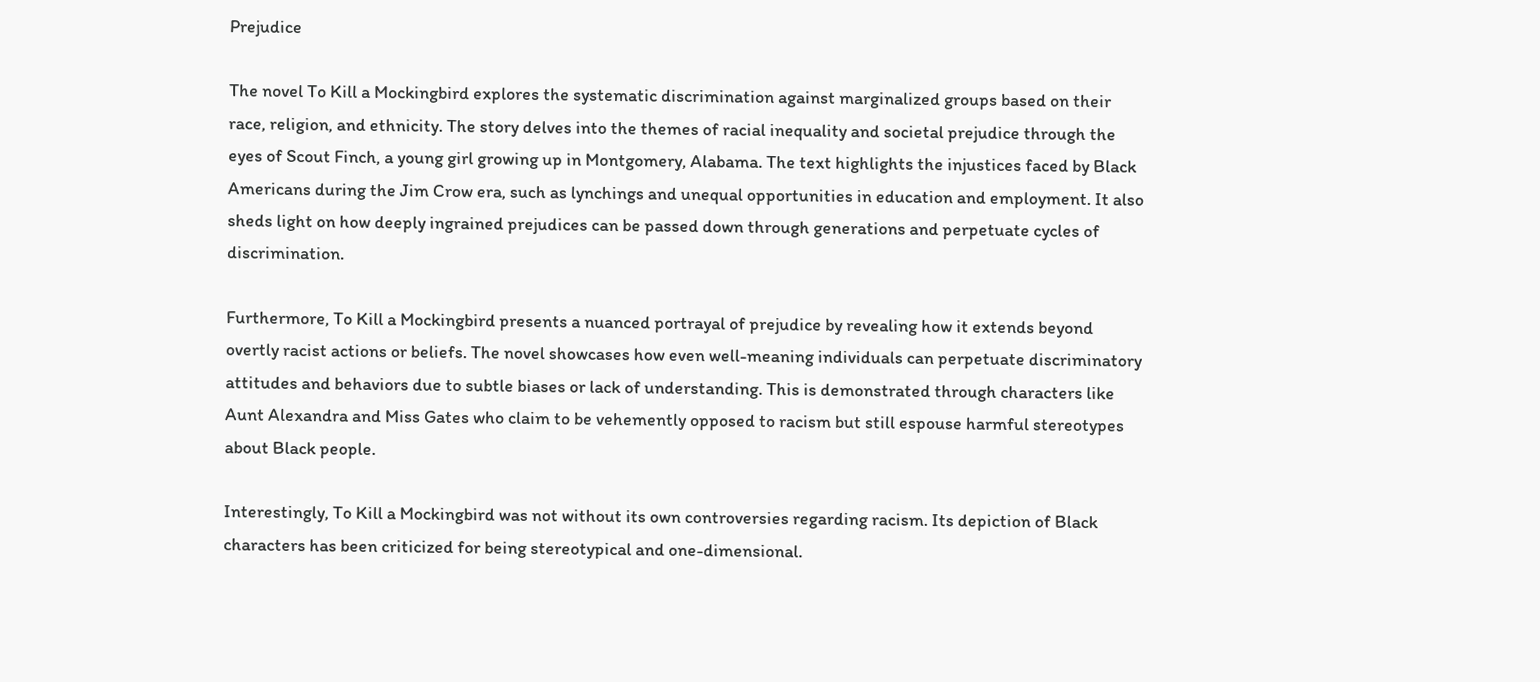Prejudice

The novel To Kill a Mockingbird explores the systematic discrimination against marginalized groups based on their race, religion, and ethnicity. The story delves into the themes of racial inequality and societal prejudice through the eyes of Scout Finch, a young girl growing up in Montgomery, Alabama. The text highlights the injustices faced by Black Americans during the Jim Crow era, such as lynchings and unequal opportunities in education and employment. It also sheds light on how deeply ingrained prejudices can be passed down through generations and perpetuate cycles of discrimination.

Furthermore, To Kill a Mockingbird presents a nuanced portrayal of prejudice by revealing how it extends beyond overtly racist actions or beliefs. The novel showcases how even well-meaning individuals can perpetuate discriminatory attitudes and behaviors due to subtle biases or lack of understanding. This is demonstrated through characters like Aunt Alexandra and Miss Gates who claim to be vehemently opposed to racism but still espouse harmful stereotypes about Black people.

Interestingly, To Kill a Mockingbird was not without its own controversies regarding racism. Its depiction of Black characters has been criticized for being stereotypical and one-dimensional.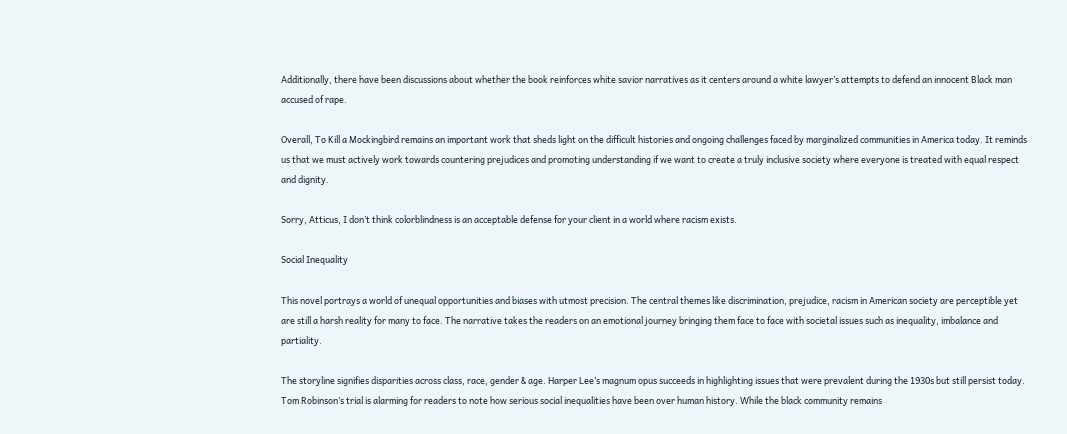Additionally, there have been discussions about whether the book reinforces white savior narratives as it centers around a white lawyer’s attempts to defend an innocent Black man accused of rape.

Overall, To Kill a Mockingbird remains an important work that sheds light on the difficult histories and ongoing challenges faced by marginalized communities in America today. It reminds us that we must actively work towards countering prejudices and promoting understanding if we want to create a truly inclusive society where everyone is treated with equal respect and dignity.

Sorry, Atticus, I don’t think colorblindness is an acceptable defense for your client in a world where racism exists.

Social Inequality

This novel portrays a world of unequal opportunities and biases with utmost precision. The central themes like discrimination, prejudice, racism in American society are perceptible yet are still a harsh reality for many to face. The narrative takes the readers on an emotional journey bringing them face to face with societal issues such as inequality, imbalance and partiality.

The storyline signifies disparities across class, race, gender & age. Harper Lee’s magnum opus succeeds in highlighting issues that were prevalent during the 1930s but still persist today. Tom Robinson’s trial is alarming for readers to note how serious social inequalities have been over human history. While the black community remains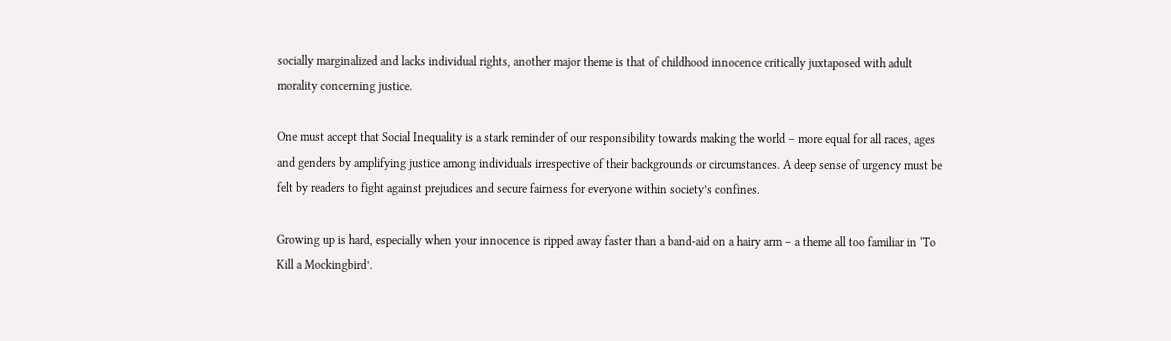socially marginalized and lacks individual rights, another major theme is that of childhood innocence critically juxtaposed with adult morality concerning justice.

One must accept that Social Inequality is a stark reminder of our responsibility towards making the world – more equal for all races, ages and genders by amplifying justice among individuals irrespective of their backgrounds or circumstances. A deep sense of urgency must be felt by readers to fight against prejudices and secure fairness for everyone within society’s confines.

Growing up is hard, especially when your innocence is ripped away faster than a band-aid on a hairy arm – a theme all too familiar in ‘To Kill a Mockingbird’.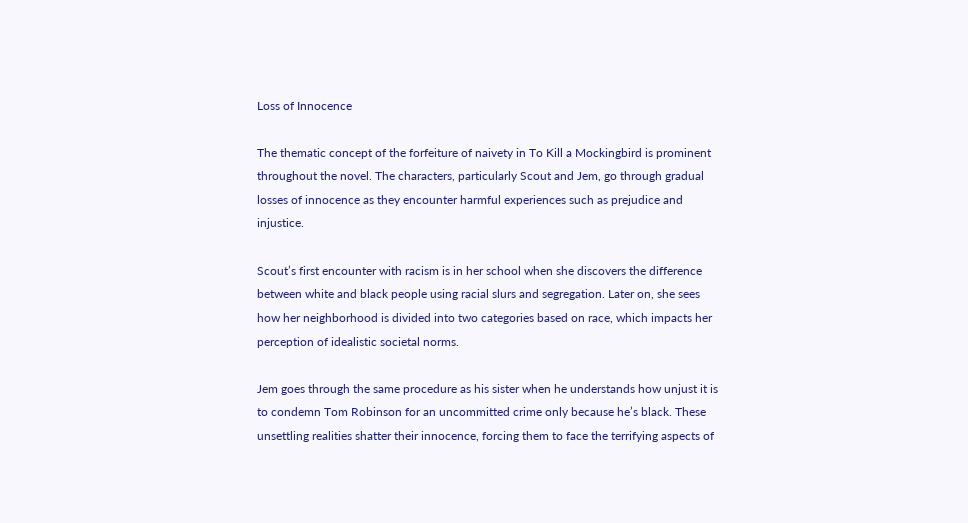Loss of Innocence

The thematic concept of the forfeiture of naivety in To Kill a Mockingbird is prominent throughout the novel. The characters, particularly Scout and Jem, go through gradual losses of innocence as they encounter harmful experiences such as prejudice and injustice.

Scout’s first encounter with racism is in her school when she discovers the difference between white and black people using racial slurs and segregation. Later on, she sees how her neighborhood is divided into two categories based on race, which impacts her perception of idealistic societal norms.

Jem goes through the same procedure as his sister when he understands how unjust it is to condemn Tom Robinson for an uncommitted crime only because he’s black. These unsettling realities shatter their innocence, forcing them to face the terrifying aspects of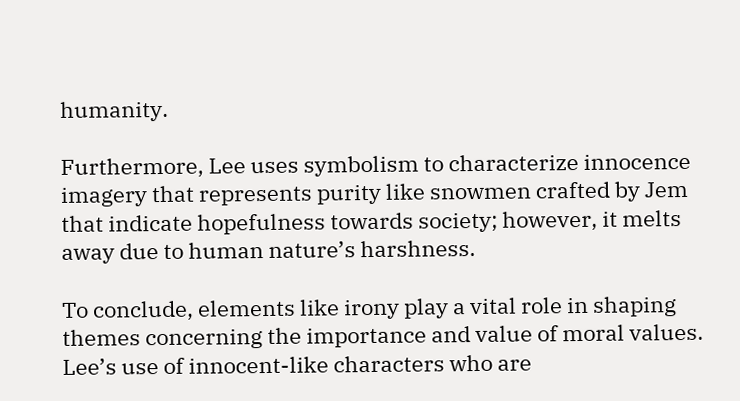humanity.

Furthermore, Lee uses symbolism to characterize innocence imagery that represents purity like snowmen crafted by Jem that indicate hopefulness towards society; however, it melts away due to human nature’s harshness.

To conclude, elements like irony play a vital role in shaping themes concerning the importance and value of moral values. Lee’s use of innocent-like characters who are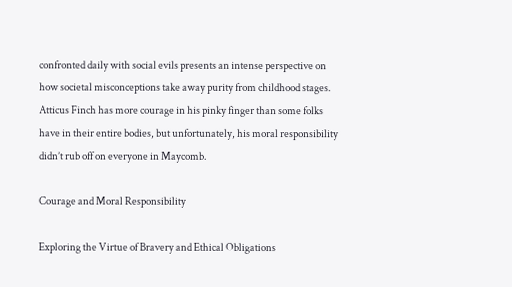confronted daily with social evils presents an intense perspective on how societal misconceptions take away purity from childhood stages. Atticus Finch has more courage in his pinky finger than some folks have in their entire bodies, but unfortunately, his moral responsibility didn’t rub off on everyone in Maycomb.

Courage and Moral Responsibility

Exploring the Virtue of Bravery and Ethical Obligations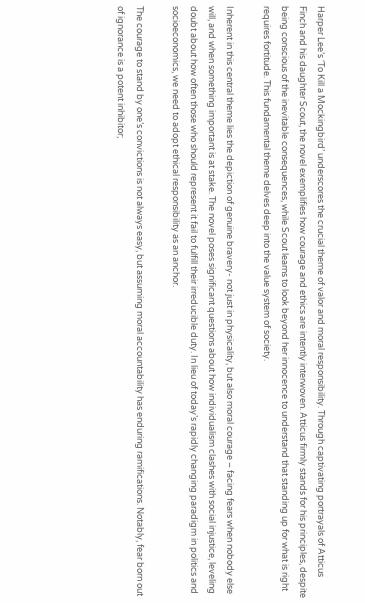Harper Lee’s ‘To Kill a Mockingbird’ underscores the crucial theme of valor and moral responsibility. Through captivating portrayals of Atticus Finch and his daughter Scout, the novel exemplifies how courage and ethics are intently interwoven. Atticus firmly stands for his principles, despite being conscious of the inevitable consequences, while Scout learns to look beyond her innocence to understand that standing up for what is right requires fortitude. This fundamental theme delves deep into the value system of society.

Inherent in this central theme lies the depiction of genuine bravery- not just in physicality, but also moral courage – facing fears when nobody else will, and when something important is at stake. The novel poses significant questions about how individualism clashes with social injustice, leveling doubt about how often those who should represent it fail to fulfill their irreducible duty. In lieu of today’s rapidly changing paradigm in politics and socioeconomics, we need to adopt ethical responsibility as an anchor.

The courage to stand by one’s convictions is not always easy, but assuming moral accountability has enduring ramifications. Notably, fear born out of ignorance is a potent inhibitor;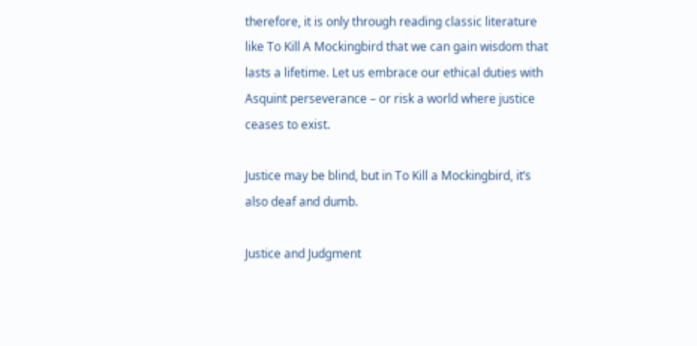therefore, it is only through reading classic literature like To Kill A Mockingbird that we can gain wisdom that lasts a lifetime. Let us embrace our ethical duties with Asquint perseverance – or risk a world where justice ceases to exist.

Justice may be blind, but in To Kill a Mockingbird, it’s also deaf and dumb.

Justice and Judgment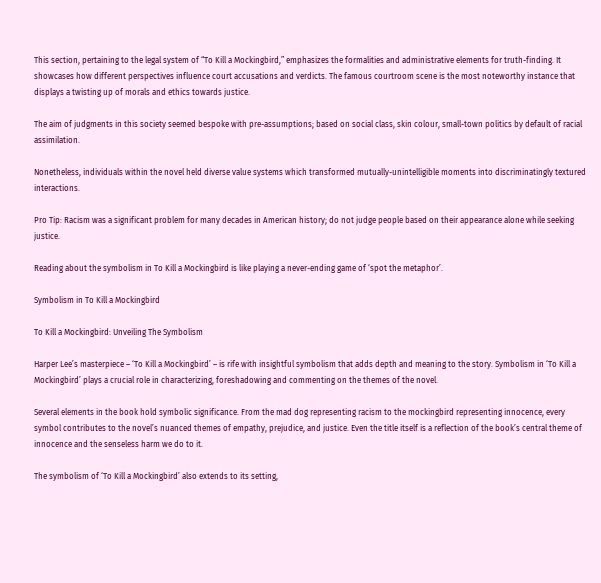This section, pertaining to the legal system of “To Kill a Mockingbird,” emphasizes the formalities and administrative elements for truth-finding. It showcases how different perspectives influence court accusations and verdicts. The famous courtroom scene is the most noteworthy instance that displays a twisting up of morals and ethics towards justice.

The aim of judgments in this society seemed bespoke with pre-assumptions; based on social class, skin colour, small-town politics by default of racial assimilation.

Nonetheless, individuals within the novel held diverse value systems which transformed mutually-unintelligible moments into discriminatingly textured interactions.

Pro Tip: Racism was a significant problem for many decades in American history; do not judge people based on their appearance alone while seeking justice.

Reading about the symbolism in To Kill a Mockingbird is like playing a never-ending game of ‘spot the metaphor’.

Symbolism in To Kill a Mockingbird

To Kill a Mockingbird: Unveiling The Symbolism

Harper Lee’s masterpiece – ‘To Kill a Mockingbird’ – is rife with insightful symbolism that adds depth and meaning to the story. Symbolism in ‘To Kill a Mockingbird’ plays a crucial role in characterizing, foreshadowing and commenting on the themes of the novel.

Several elements in the book hold symbolic significance. From the mad dog representing racism to the mockingbird representing innocence, every symbol contributes to the novel’s nuanced themes of empathy, prejudice, and justice. Even the title itself is a reflection of the book’s central theme of innocence and the senseless harm we do to it.

The symbolism of ‘To Kill a Mockingbird’ also extends to its setting,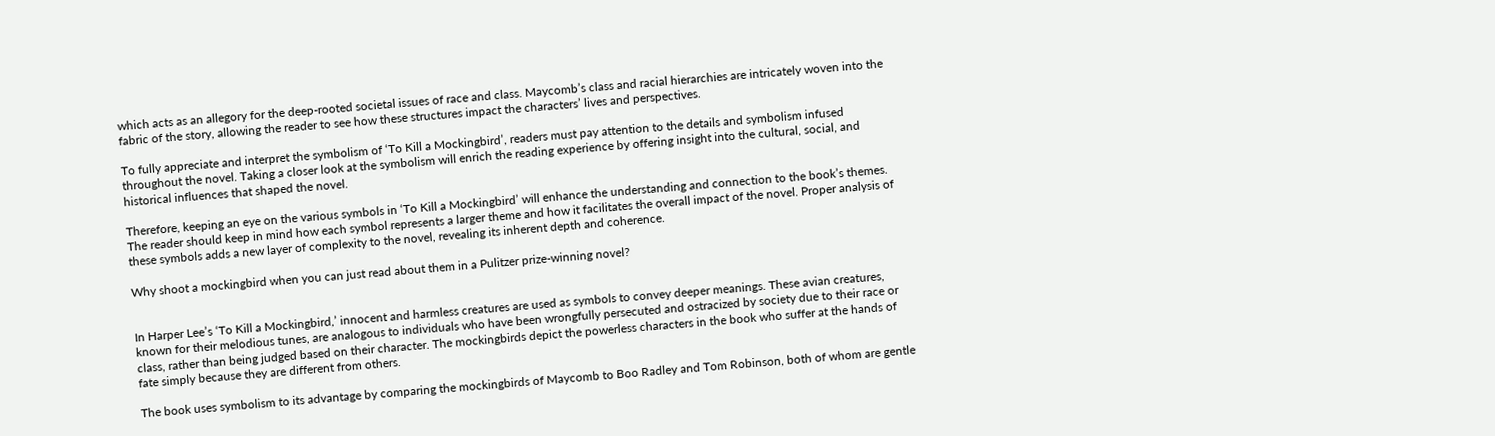which acts as an allegory for the deep-rooted societal issues of race and class. Maycomb’s class and racial hierarchies are intricately woven into the fabric of the story, allowing the reader to see how these structures impact the characters’ lives and perspectives.

To fully appreciate and interpret the symbolism of ‘To Kill a Mockingbird’, readers must pay attention to the details and symbolism infused throughout the novel. Taking a closer look at the symbolism will enrich the reading experience by offering insight into the cultural, social, and historical influences that shaped the novel.

Therefore, keeping an eye on the various symbols in ‘To Kill a Mockingbird’ will enhance the understanding and connection to the book’s themes. The reader should keep in mind how each symbol represents a larger theme and how it facilitates the overall impact of the novel. Proper analysis of these symbols adds a new layer of complexity to the novel, revealing its inherent depth and coherence.

Why shoot a mockingbird when you can just read about them in a Pulitzer prize-winning novel?


In Harper Lee’s ‘To Kill a Mockingbird,’ innocent and harmless creatures are used as symbols to convey deeper meanings. These avian creatures, known for their melodious tunes, are analogous to individuals who have been wrongfully persecuted and ostracized by society due to their race or class, rather than being judged based on their character. The mockingbirds depict the powerless characters in the book who suffer at the hands of fate simply because they are different from others.

The book uses symbolism to its advantage by comparing the mockingbirds of Maycomb to Boo Radley and Tom Robinson, both of whom are gentle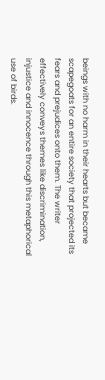beings with no harm in their hearts but became scapegoats for an entire society that projected its fears and prejudices onto them. The writer effectively conveys themes like discrimination, injustice and innocence through this metaphorical use of birds.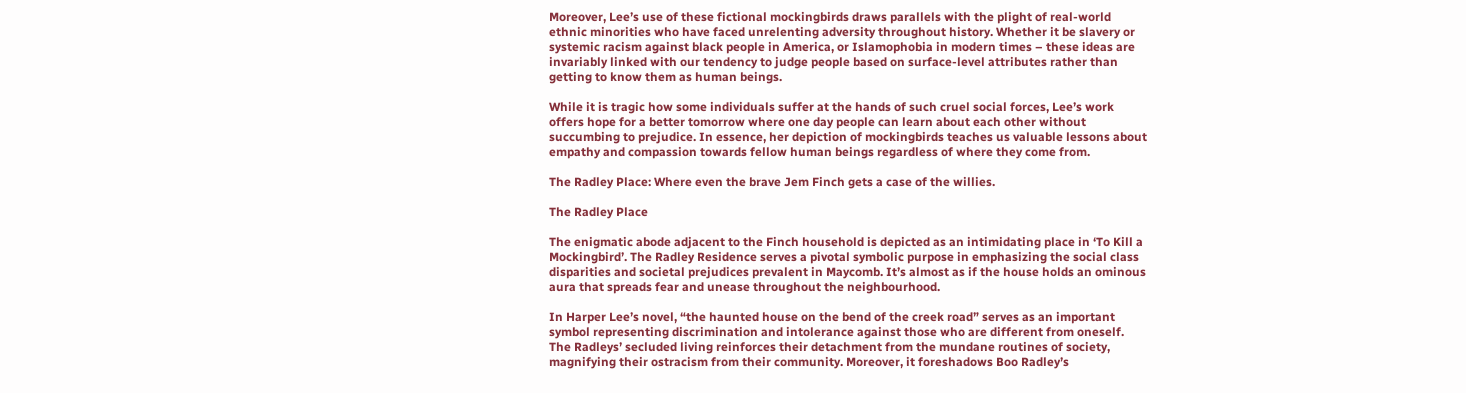Moreover, Lee’s use of these fictional mockingbirds draws parallels with the plight of real-world ethnic minorities who have faced unrelenting adversity throughout history. Whether it be slavery or systemic racism against black people in America, or Islamophobia in modern times – these ideas are invariably linked with our tendency to judge people based on surface-level attributes rather than getting to know them as human beings.

While it is tragic how some individuals suffer at the hands of such cruel social forces, Lee’s work offers hope for a better tomorrow where one day people can learn about each other without succumbing to prejudice. In essence, her depiction of mockingbirds teaches us valuable lessons about empathy and compassion towards fellow human beings regardless of where they come from.

The Radley Place: Where even the brave Jem Finch gets a case of the willies.

The Radley Place

The enigmatic abode adjacent to the Finch household is depicted as an intimidating place in ‘To Kill a Mockingbird’. The Radley Residence serves a pivotal symbolic purpose in emphasizing the social class disparities and societal prejudices prevalent in Maycomb. It’s almost as if the house holds an ominous aura that spreads fear and unease throughout the neighbourhood.

In Harper Lee’s novel, “the haunted house on the bend of the creek road” serves as an important symbol representing discrimination and intolerance against those who are different from oneself. The Radleys’ secluded living reinforces their detachment from the mundane routines of society, magnifying their ostracism from their community. Moreover, it foreshadows Boo Radley’s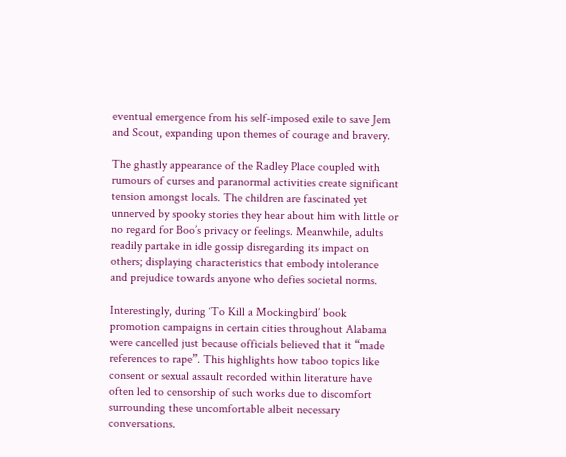eventual emergence from his self-imposed exile to save Jem and Scout, expanding upon themes of courage and bravery.

The ghastly appearance of the Radley Place coupled with rumours of curses and paranormal activities create significant tension amongst locals. The children are fascinated yet unnerved by spooky stories they hear about him with little or no regard for Boo’s privacy or feelings. Meanwhile, adults readily partake in idle gossip disregarding its impact on others; displaying characteristics that embody intolerance and prejudice towards anyone who defies societal norms.

Interestingly, during ‘To Kill a Mockingbird’ book promotion campaigns in certain cities throughout Alabama were cancelled just because officials believed that it “made references to rape”. This highlights how taboo topics like consent or sexual assault recorded within literature have often led to censorship of such works due to discomfort surrounding these uncomfortable albeit necessary conversations.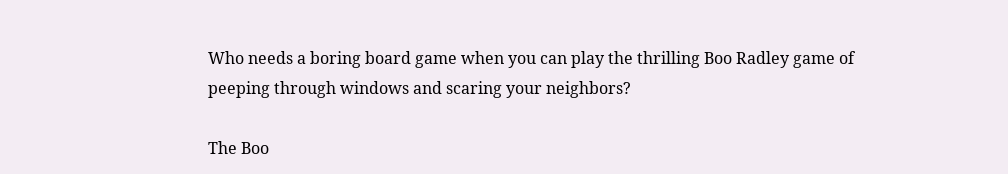Who needs a boring board game when you can play the thrilling Boo Radley game of peeping through windows and scaring your neighbors?

The Boo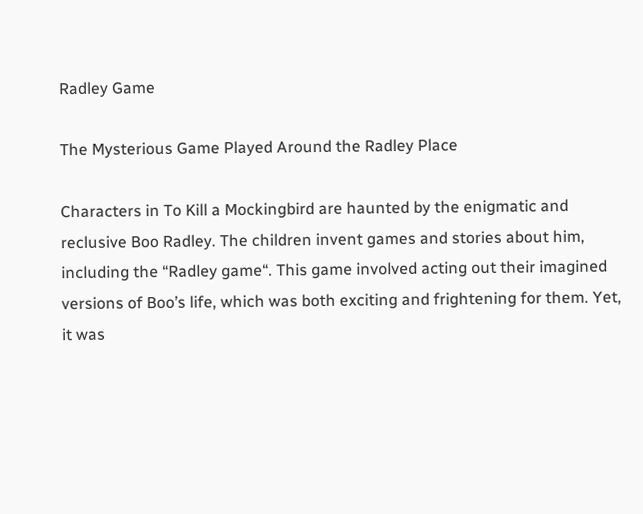Radley Game

The Mysterious Game Played Around the Radley Place

Characters in To Kill a Mockingbird are haunted by the enigmatic and reclusive Boo Radley. The children invent games and stories about him, including the “Radley game“. This game involved acting out their imagined versions of Boo’s life, which was both exciting and frightening for them. Yet, it was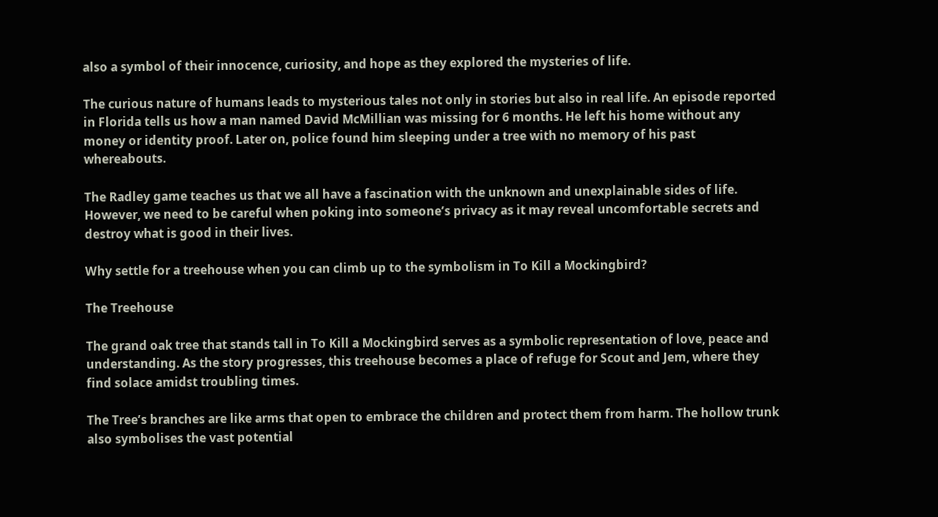also a symbol of their innocence, curiosity, and hope as they explored the mysteries of life.

The curious nature of humans leads to mysterious tales not only in stories but also in real life. An episode reported in Florida tells us how a man named David McMillian was missing for 6 months. He left his home without any money or identity proof. Later on, police found him sleeping under a tree with no memory of his past whereabouts.

The Radley game teaches us that we all have a fascination with the unknown and unexplainable sides of life. However, we need to be careful when poking into someone’s privacy as it may reveal uncomfortable secrets and destroy what is good in their lives.

Why settle for a treehouse when you can climb up to the symbolism in To Kill a Mockingbird?

The Treehouse

The grand oak tree that stands tall in To Kill a Mockingbird serves as a symbolic representation of love, peace and understanding. As the story progresses, this treehouse becomes a place of refuge for Scout and Jem, where they find solace amidst troubling times.

The Tree’s branches are like arms that open to embrace the children and protect them from harm. The hollow trunk also symbolises the vast potential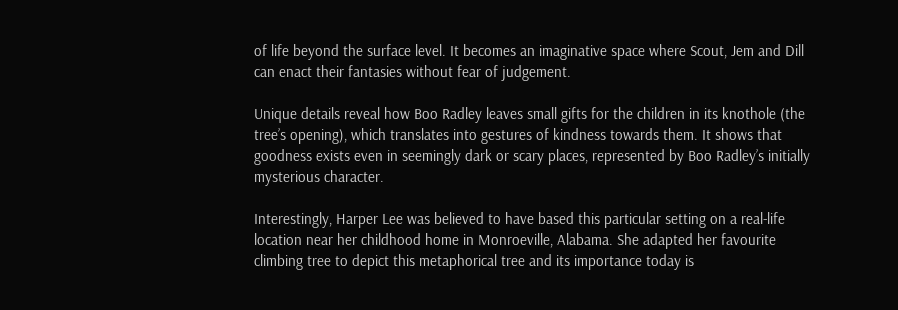of life beyond the surface level. It becomes an imaginative space where Scout, Jem and Dill can enact their fantasies without fear of judgement.

Unique details reveal how Boo Radley leaves small gifts for the children in its knothole (the tree’s opening), which translates into gestures of kindness towards them. It shows that goodness exists even in seemingly dark or scary places, represented by Boo Radley’s initially mysterious character.

Interestingly, Harper Lee was believed to have based this particular setting on a real-life location near her childhood home in Monroeville, Alabama. She adapted her favourite climbing tree to depict this metaphorical tree and its importance today is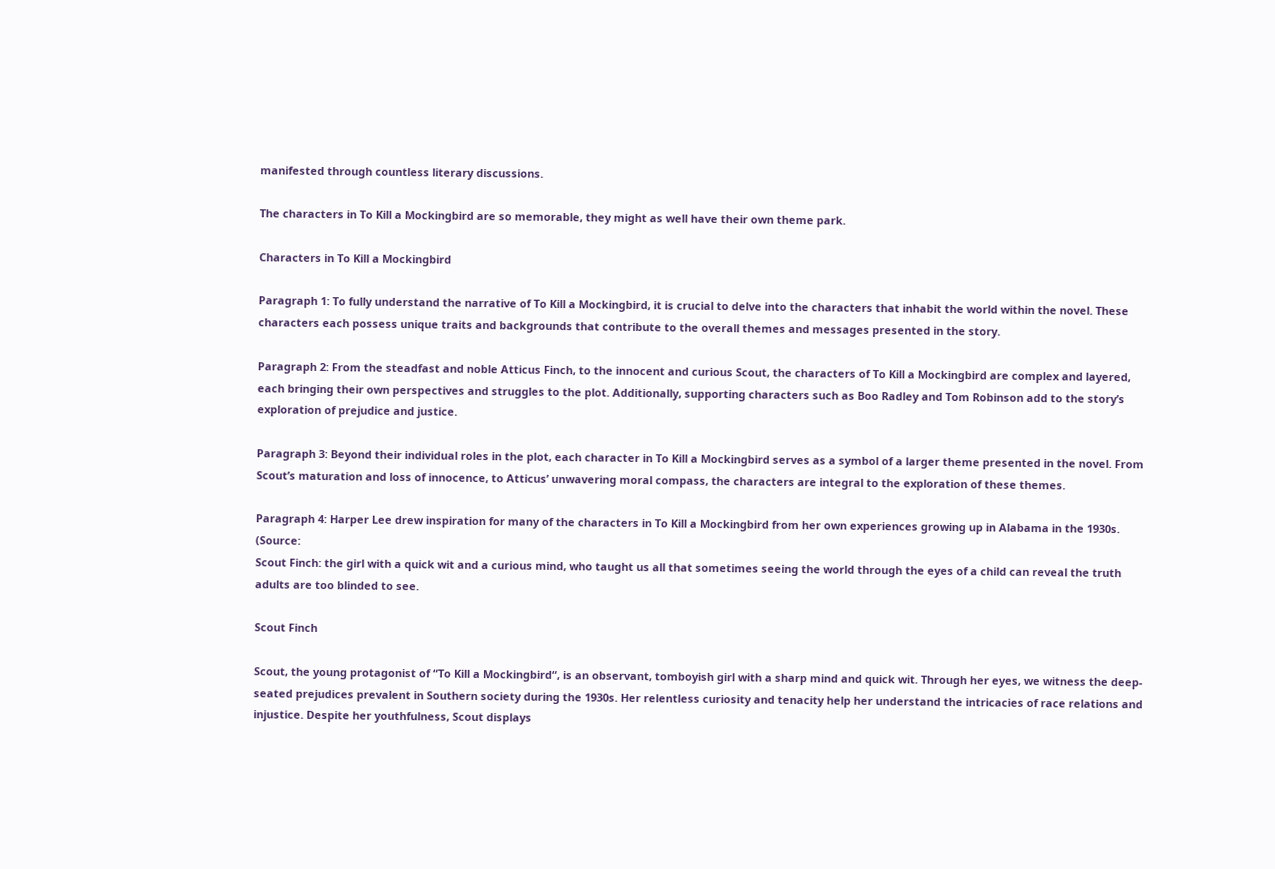manifested through countless literary discussions.

The characters in To Kill a Mockingbird are so memorable, they might as well have their own theme park.

Characters in To Kill a Mockingbird

Paragraph 1: To fully understand the narrative of To Kill a Mockingbird, it is crucial to delve into the characters that inhabit the world within the novel. These characters each possess unique traits and backgrounds that contribute to the overall themes and messages presented in the story.

Paragraph 2: From the steadfast and noble Atticus Finch, to the innocent and curious Scout, the characters of To Kill a Mockingbird are complex and layered, each bringing their own perspectives and struggles to the plot. Additionally, supporting characters such as Boo Radley and Tom Robinson add to the story’s exploration of prejudice and justice.

Paragraph 3: Beyond their individual roles in the plot, each character in To Kill a Mockingbird serves as a symbol of a larger theme presented in the novel. From Scout’s maturation and loss of innocence, to Atticus’ unwavering moral compass, the characters are integral to the exploration of these themes.

Paragraph 4: Harper Lee drew inspiration for many of the characters in To Kill a Mockingbird from her own experiences growing up in Alabama in the 1930s. (Source:
Scout Finch: the girl with a quick wit and a curious mind, who taught us all that sometimes seeing the world through the eyes of a child can reveal the truth adults are too blinded to see.

Scout Finch

Scout, the young protagonist of “To Kill a Mockingbird“, is an observant, tomboyish girl with a sharp mind and quick wit. Through her eyes, we witness the deep-seated prejudices prevalent in Southern society during the 1930s. Her relentless curiosity and tenacity help her understand the intricacies of race relations and injustice. Despite her youthfulness, Scout displays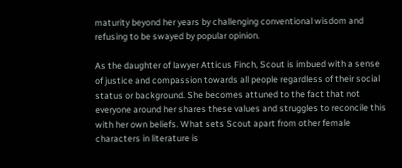maturity beyond her years by challenging conventional wisdom and refusing to be swayed by popular opinion.

As the daughter of lawyer Atticus Finch, Scout is imbued with a sense of justice and compassion towards all people regardless of their social status or background. She becomes attuned to the fact that not everyone around her shares these values and struggles to reconcile this with her own beliefs. What sets Scout apart from other female characters in literature is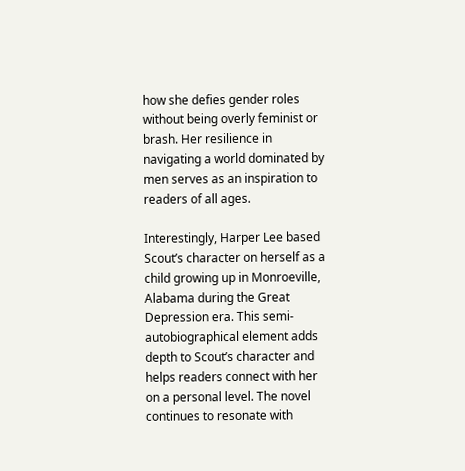how she defies gender roles without being overly feminist or brash. Her resilience in navigating a world dominated by men serves as an inspiration to readers of all ages.

Interestingly, Harper Lee based Scout’s character on herself as a child growing up in Monroeville, Alabama during the Great Depression era. This semi-autobiographical element adds depth to Scout’s character and helps readers connect with her on a personal level. The novel continues to resonate with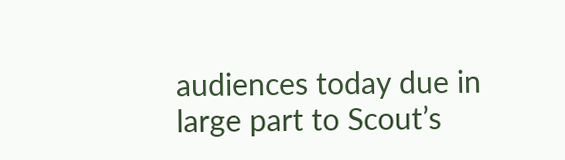audiences today due in large part to Scout’s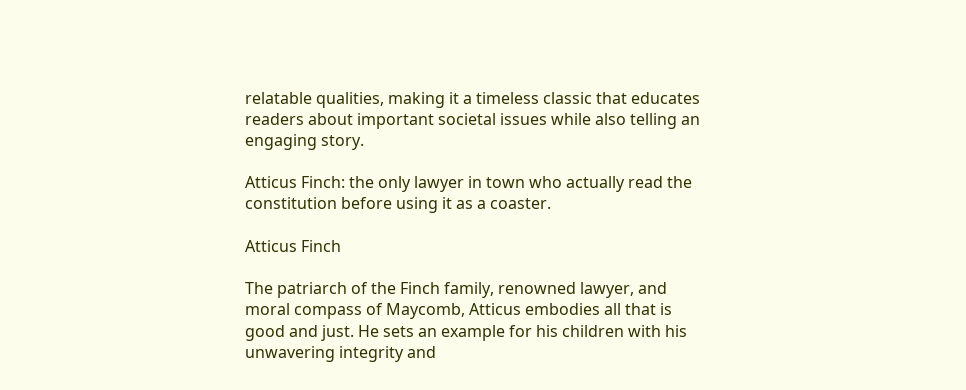relatable qualities, making it a timeless classic that educates readers about important societal issues while also telling an engaging story.

Atticus Finch: the only lawyer in town who actually read the constitution before using it as a coaster.

Atticus Finch

The patriarch of the Finch family, renowned lawyer, and moral compass of Maycomb, Atticus embodies all that is good and just. He sets an example for his children with his unwavering integrity and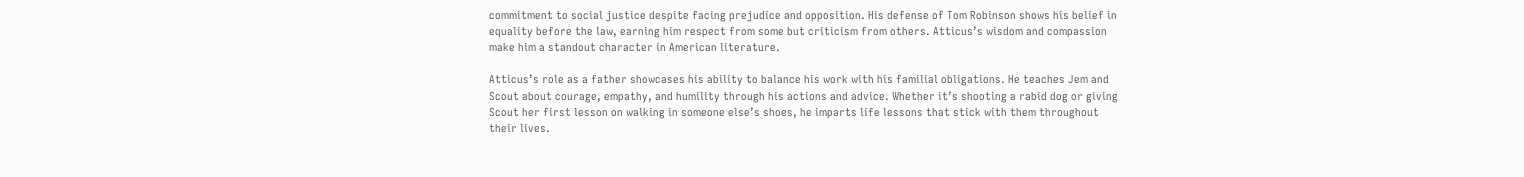commitment to social justice despite facing prejudice and opposition. His defense of Tom Robinson shows his belief in equality before the law, earning him respect from some but criticism from others. Atticus’s wisdom and compassion make him a standout character in American literature.

Atticus’s role as a father showcases his ability to balance his work with his familial obligations. He teaches Jem and Scout about courage, empathy, and humility through his actions and advice. Whether it’s shooting a rabid dog or giving Scout her first lesson on walking in someone else’s shoes, he imparts life lessons that stick with them throughout their lives.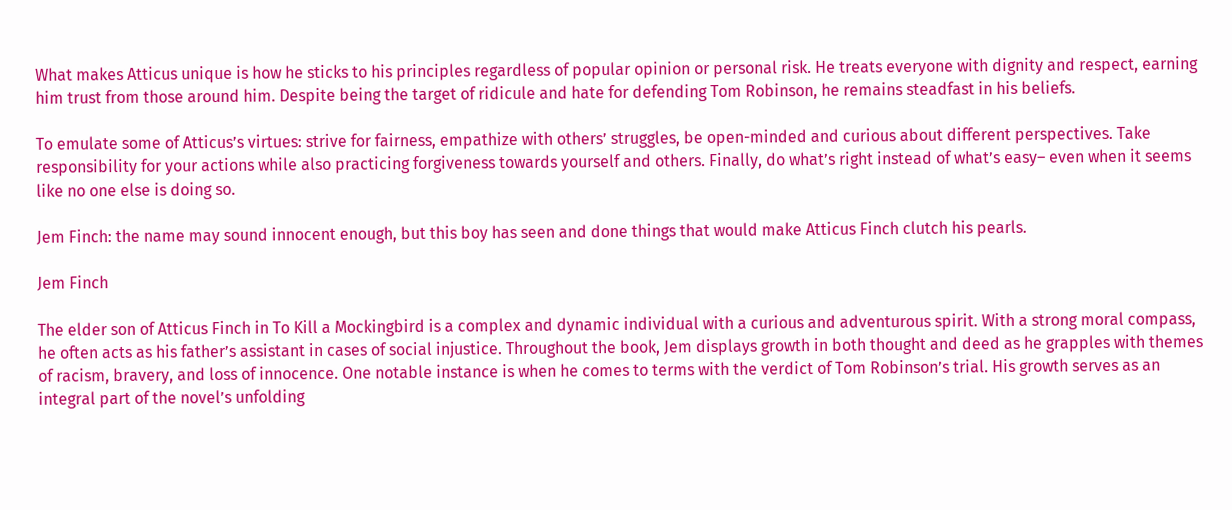What makes Atticus unique is how he sticks to his principles regardless of popular opinion or personal risk. He treats everyone with dignity and respect, earning him trust from those around him. Despite being the target of ridicule and hate for defending Tom Robinson, he remains steadfast in his beliefs.

To emulate some of Atticus’s virtues: strive for fairness, empathize with others’ struggles, be open-minded and curious about different perspectives. Take responsibility for your actions while also practicing forgiveness towards yourself and others. Finally, do what’s right instead of what’s easy– even when it seems like no one else is doing so.

Jem Finch: the name may sound innocent enough, but this boy has seen and done things that would make Atticus Finch clutch his pearls.

Jem Finch

The elder son of Atticus Finch in To Kill a Mockingbird is a complex and dynamic individual with a curious and adventurous spirit. With a strong moral compass, he often acts as his father’s assistant in cases of social injustice. Throughout the book, Jem displays growth in both thought and deed as he grapples with themes of racism, bravery, and loss of innocence. One notable instance is when he comes to terms with the verdict of Tom Robinson’s trial. His growth serves as an integral part of the novel’s unfolding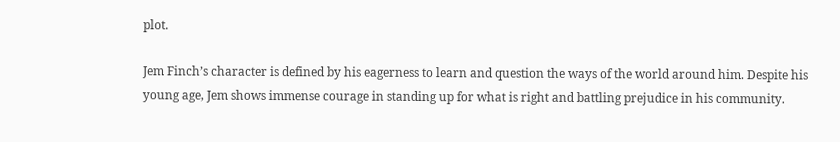plot.

Jem Finch’s character is defined by his eagerness to learn and question the ways of the world around him. Despite his young age, Jem shows immense courage in standing up for what is right and battling prejudice in his community.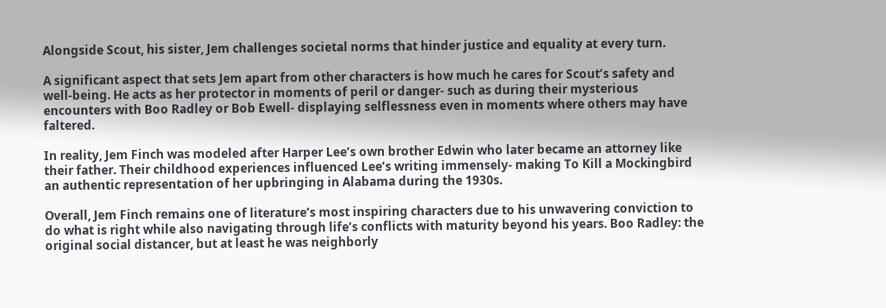Alongside Scout, his sister, Jem challenges societal norms that hinder justice and equality at every turn.

A significant aspect that sets Jem apart from other characters is how much he cares for Scout’s safety and well-being. He acts as her protector in moments of peril or danger- such as during their mysterious encounters with Boo Radley or Bob Ewell- displaying selflessness even in moments where others may have faltered.

In reality, Jem Finch was modeled after Harper Lee’s own brother Edwin who later became an attorney like their father. Their childhood experiences influenced Lee’s writing immensely- making To Kill a Mockingbird an authentic representation of her upbringing in Alabama during the 1930s.

Overall, Jem Finch remains one of literature’s most inspiring characters due to his unwavering conviction to do what is right while also navigating through life’s conflicts with maturity beyond his years. Boo Radley: the original social distancer, but at least he was neighborly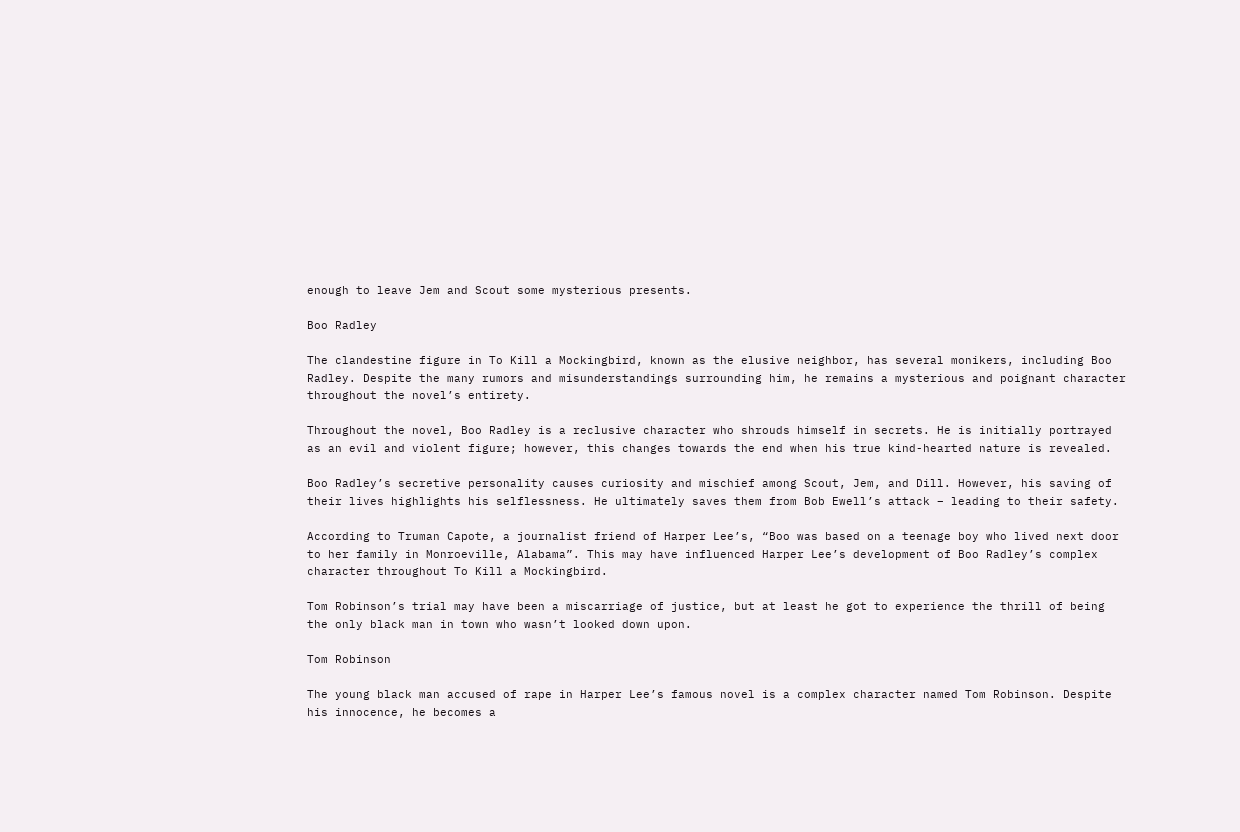enough to leave Jem and Scout some mysterious presents.

Boo Radley

The clandestine figure in To Kill a Mockingbird, known as the elusive neighbor, has several monikers, including Boo Radley. Despite the many rumors and misunderstandings surrounding him, he remains a mysterious and poignant character throughout the novel’s entirety.

Throughout the novel, Boo Radley is a reclusive character who shrouds himself in secrets. He is initially portrayed as an evil and violent figure; however, this changes towards the end when his true kind-hearted nature is revealed.

Boo Radley’s secretive personality causes curiosity and mischief among Scout, Jem, and Dill. However, his saving of their lives highlights his selflessness. He ultimately saves them from Bob Ewell’s attack – leading to their safety.

According to Truman Capote, a journalist friend of Harper Lee’s, “Boo was based on a teenage boy who lived next door to her family in Monroeville, Alabama”. This may have influenced Harper Lee’s development of Boo Radley’s complex character throughout To Kill a Mockingbird.

Tom Robinson’s trial may have been a miscarriage of justice, but at least he got to experience the thrill of being the only black man in town who wasn’t looked down upon.

Tom Robinson

The young black man accused of rape in Harper Lee’s famous novel is a complex character named Tom Robinson. Despite his innocence, he becomes a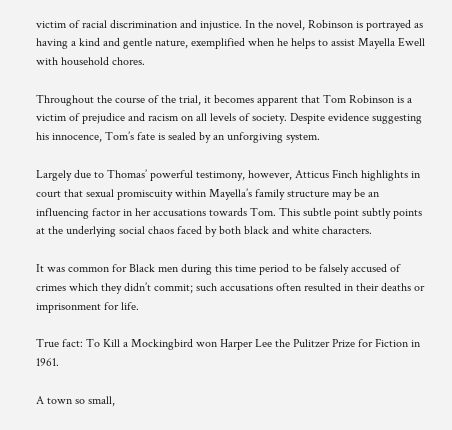victim of racial discrimination and injustice. In the novel, Robinson is portrayed as having a kind and gentle nature, exemplified when he helps to assist Mayella Ewell with household chores.

Throughout the course of the trial, it becomes apparent that Tom Robinson is a victim of prejudice and racism on all levels of society. Despite evidence suggesting his innocence, Tom’s fate is sealed by an unforgiving system.

Largely due to Thomas’ powerful testimony, however, Atticus Finch highlights in court that sexual promiscuity within Mayella’s family structure may be an influencing factor in her accusations towards Tom. This subtle point subtly points at the underlying social chaos faced by both black and white characters.

It was common for Black men during this time period to be falsely accused of crimes which they didn’t commit; such accusations often resulted in their deaths or imprisonment for life.

True fact: To Kill a Mockingbird won Harper Lee the Pulitzer Prize for Fiction in 1961.

A town so small,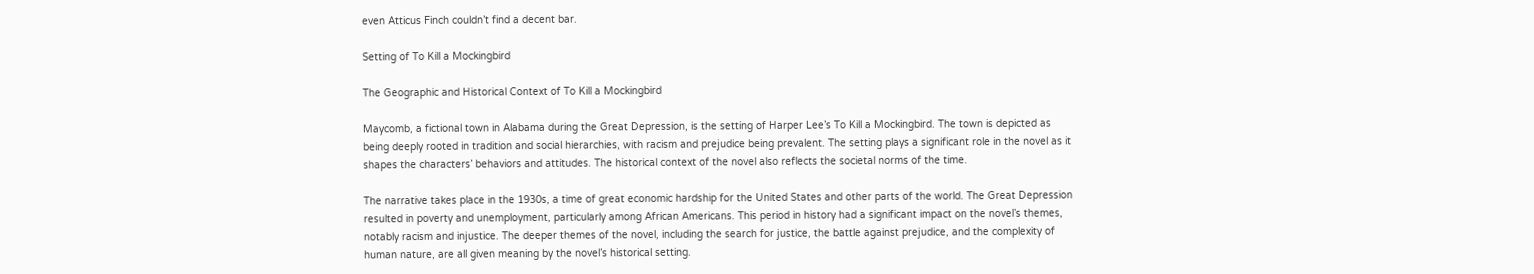even Atticus Finch couldn’t find a decent bar.

Setting of To Kill a Mockingbird

The Geographic and Historical Context of To Kill a Mockingbird

Maycomb, a fictional town in Alabama during the Great Depression, is the setting of Harper Lee’s To Kill a Mockingbird. The town is depicted as being deeply rooted in tradition and social hierarchies, with racism and prejudice being prevalent. The setting plays a significant role in the novel as it shapes the characters’ behaviors and attitudes. The historical context of the novel also reflects the societal norms of the time.

The narrative takes place in the 1930s, a time of great economic hardship for the United States and other parts of the world. The Great Depression resulted in poverty and unemployment, particularly among African Americans. This period in history had a significant impact on the novel’s themes, notably racism and injustice. The deeper themes of the novel, including the search for justice, the battle against prejudice, and the complexity of human nature, are all given meaning by the novel’s historical setting.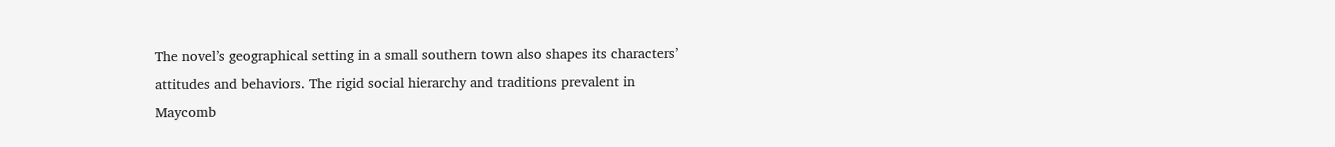The novel’s geographical setting in a small southern town also shapes its characters’ attitudes and behaviors. The rigid social hierarchy and traditions prevalent in Maycomb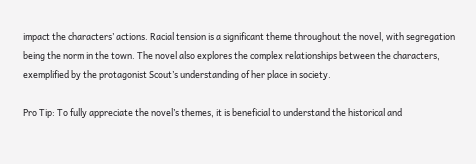impact the characters’ actions. Racial tension is a significant theme throughout the novel, with segregation being the norm in the town. The novel also explores the complex relationships between the characters, exemplified by the protagonist Scout’s understanding of her place in society.

Pro Tip: To fully appreciate the novel’s themes, it is beneficial to understand the historical and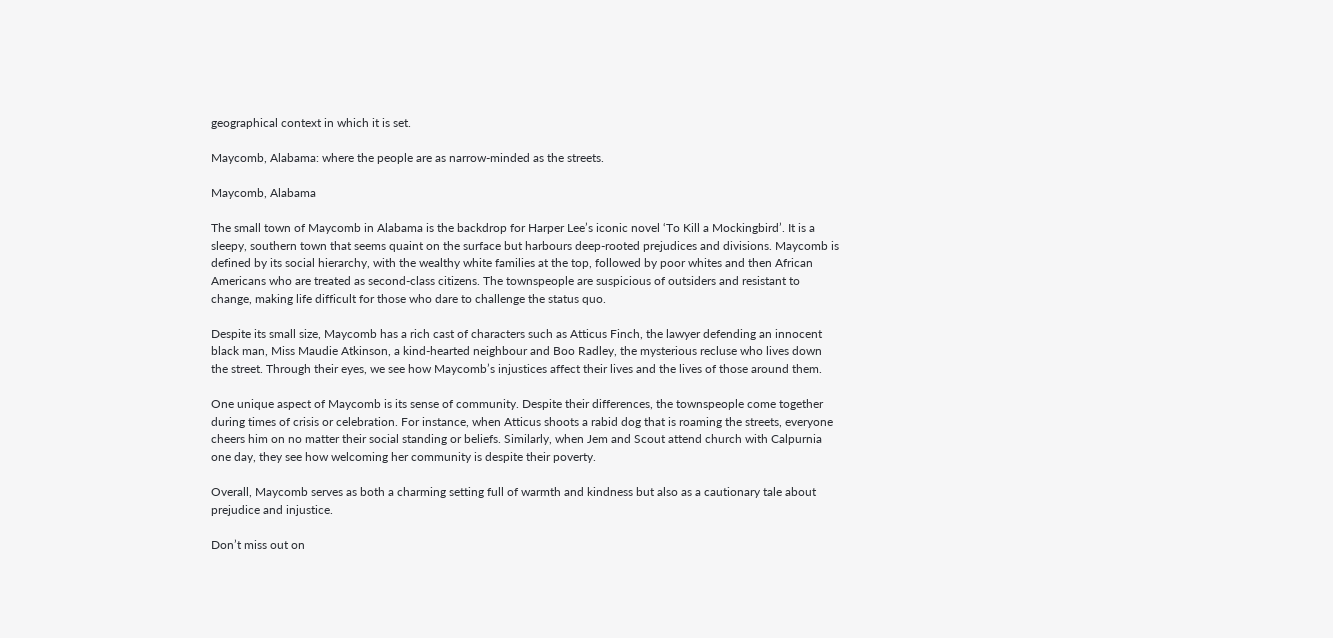geographical context in which it is set.

Maycomb, Alabama: where the people are as narrow-minded as the streets.

Maycomb, Alabama

The small town of Maycomb in Alabama is the backdrop for Harper Lee’s iconic novel ‘To Kill a Mockingbird’. It is a sleepy, southern town that seems quaint on the surface but harbours deep-rooted prejudices and divisions. Maycomb is defined by its social hierarchy, with the wealthy white families at the top, followed by poor whites and then African Americans who are treated as second-class citizens. The townspeople are suspicious of outsiders and resistant to change, making life difficult for those who dare to challenge the status quo.

Despite its small size, Maycomb has a rich cast of characters such as Atticus Finch, the lawyer defending an innocent black man, Miss Maudie Atkinson, a kind-hearted neighbour and Boo Radley, the mysterious recluse who lives down the street. Through their eyes, we see how Maycomb’s injustices affect their lives and the lives of those around them.

One unique aspect of Maycomb is its sense of community. Despite their differences, the townspeople come together during times of crisis or celebration. For instance, when Atticus shoots a rabid dog that is roaming the streets, everyone cheers him on no matter their social standing or beliefs. Similarly, when Jem and Scout attend church with Calpurnia one day, they see how welcoming her community is despite their poverty.

Overall, Maycomb serves as both a charming setting full of warmth and kindness but also as a cautionary tale about prejudice and injustice.

Don’t miss out on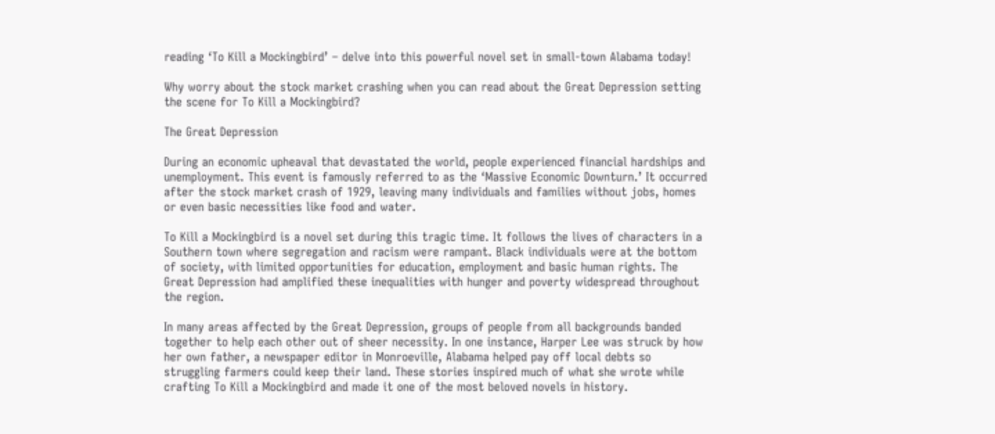reading ‘To Kill a Mockingbird’ – delve into this powerful novel set in small-town Alabama today!

Why worry about the stock market crashing when you can read about the Great Depression setting the scene for To Kill a Mockingbird?

The Great Depression

During an economic upheaval that devastated the world, people experienced financial hardships and unemployment. This event is famously referred to as the ‘Massive Economic Downturn.’ It occurred after the stock market crash of 1929, leaving many individuals and families without jobs, homes or even basic necessities like food and water.

To Kill a Mockingbird is a novel set during this tragic time. It follows the lives of characters in a Southern town where segregation and racism were rampant. Black individuals were at the bottom of society, with limited opportunities for education, employment and basic human rights. The Great Depression had amplified these inequalities with hunger and poverty widespread throughout the region.

In many areas affected by the Great Depression, groups of people from all backgrounds banded together to help each other out of sheer necessity. In one instance, Harper Lee was struck by how her own father, a newspaper editor in Monroeville, Alabama helped pay off local debts so struggling farmers could keep their land. These stories inspired much of what she wrote while crafting To Kill a Mockingbird and made it one of the most beloved novels in history.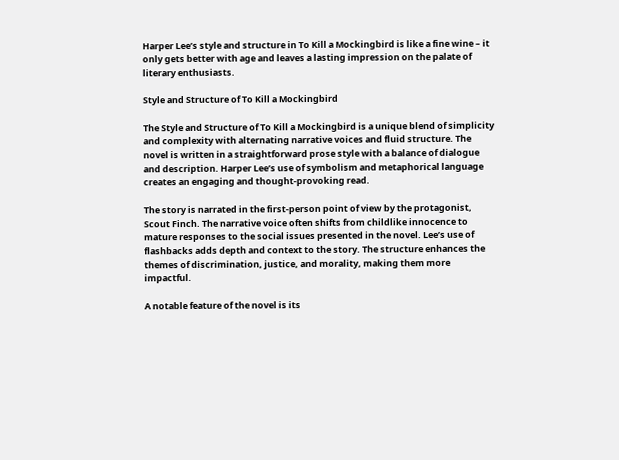Harper Lee’s style and structure in To Kill a Mockingbird is like a fine wine – it only gets better with age and leaves a lasting impression on the palate of literary enthusiasts.

Style and Structure of To Kill a Mockingbird

The Style and Structure of To Kill a Mockingbird is a unique blend of simplicity and complexity with alternating narrative voices and fluid structure. The novel is written in a straightforward prose style with a balance of dialogue and description. Harper Lee’s use of symbolism and metaphorical language creates an engaging and thought-provoking read.

The story is narrated in the first-person point of view by the protagonist, Scout Finch. The narrative voice often shifts from childlike innocence to mature responses to the social issues presented in the novel. Lee’s use of flashbacks adds depth and context to the story. The structure enhances the themes of discrimination, justice, and morality, making them more impactful.

A notable feature of the novel is its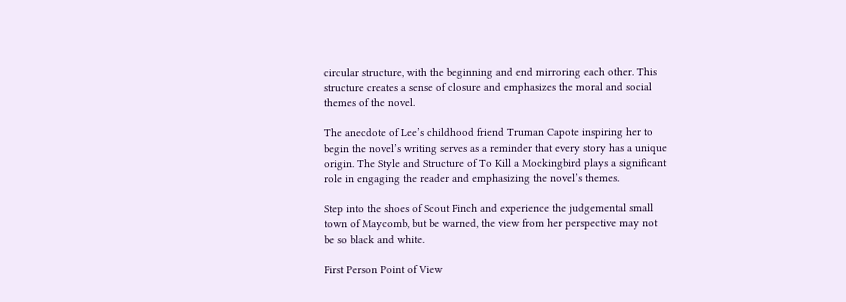circular structure, with the beginning and end mirroring each other. This structure creates a sense of closure and emphasizes the moral and social themes of the novel.

The anecdote of Lee’s childhood friend Truman Capote inspiring her to begin the novel’s writing serves as a reminder that every story has a unique origin. The Style and Structure of To Kill a Mockingbird plays a significant role in engaging the reader and emphasizing the novel’s themes.

Step into the shoes of Scout Finch and experience the judgemental small town of Maycomb, but be warned, the view from her perspective may not be so black and white.

First Person Point of View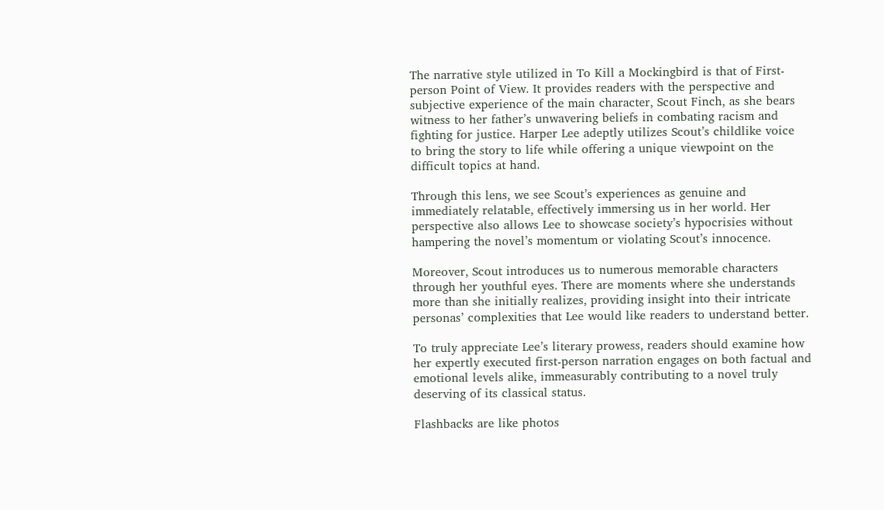The narrative style utilized in To Kill a Mockingbird is that of First-person Point of View. It provides readers with the perspective and subjective experience of the main character, Scout Finch, as she bears witness to her father’s unwavering beliefs in combating racism and fighting for justice. Harper Lee adeptly utilizes Scout’s childlike voice to bring the story to life while offering a unique viewpoint on the difficult topics at hand.

Through this lens, we see Scout’s experiences as genuine and immediately relatable, effectively immersing us in her world. Her perspective also allows Lee to showcase society’s hypocrisies without hampering the novel’s momentum or violating Scout’s innocence.

Moreover, Scout introduces us to numerous memorable characters through her youthful eyes. There are moments where she understands more than she initially realizes, providing insight into their intricate personas’ complexities that Lee would like readers to understand better.

To truly appreciate Lee’s literary prowess, readers should examine how her expertly executed first-person narration engages on both factual and emotional levels alike, immeasurably contributing to a novel truly deserving of its classical status.

Flashbacks are like photos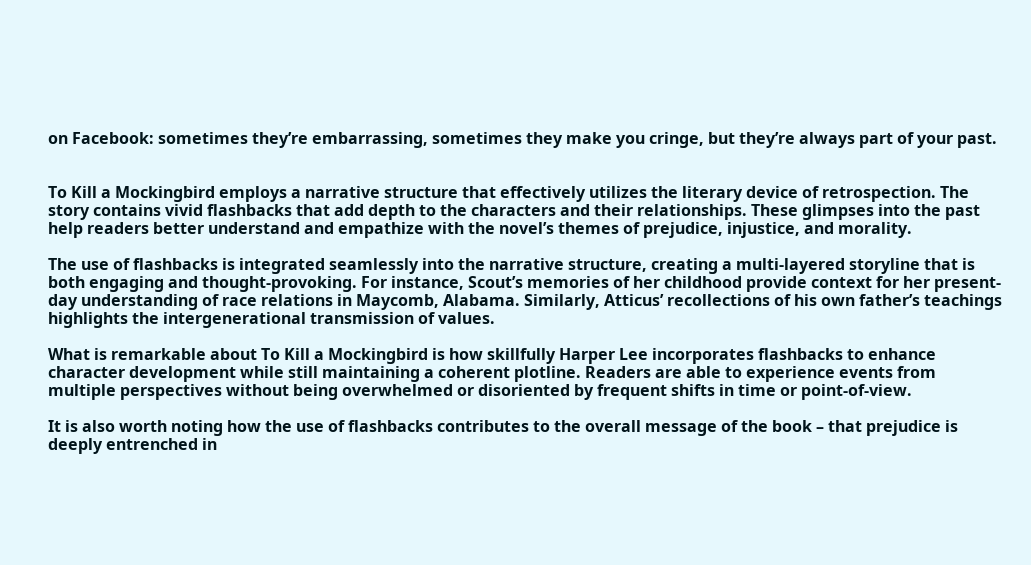on Facebook: sometimes they’re embarrassing, sometimes they make you cringe, but they’re always part of your past.


To Kill a Mockingbird employs a narrative structure that effectively utilizes the literary device of retrospection. The story contains vivid flashbacks that add depth to the characters and their relationships. These glimpses into the past help readers better understand and empathize with the novel’s themes of prejudice, injustice, and morality.

The use of flashbacks is integrated seamlessly into the narrative structure, creating a multi-layered storyline that is both engaging and thought-provoking. For instance, Scout’s memories of her childhood provide context for her present-day understanding of race relations in Maycomb, Alabama. Similarly, Atticus’ recollections of his own father’s teachings highlights the intergenerational transmission of values.

What is remarkable about To Kill a Mockingbird is how skillfully Harper Lee incorporates flashbacks to enhance character development while still maintaining a coherent plotline. Readers are able to experience events from multiple perspectives without being overwhelmed or disoriented by frequent shifts in time or point-of-view.

It is also worth noting how the use of flashbacks contributes to the overall message of the book – that prejudice is deeply entrenched in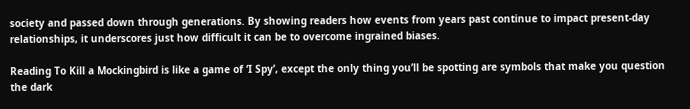society and passed down through generations. By showing readers how events from years past continue to impact present-day relationships, it underscores just how difficult it can be to overcome ingrained biases.

Reading To Kill a Mockingbird is like a game of ‘I Spy’, except the only thing you’ll be spotting are symbols that make you question the dark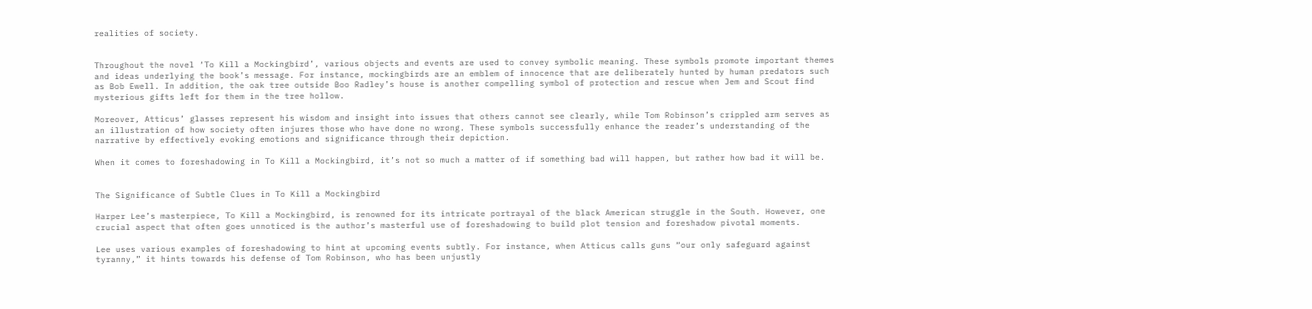realities of society.


Throughout the novel ‘To Kill a Mockingbird’, various objects and events are used to convey symbolic meaning. These symbols promote important themes and ideas underlying the book’s message. For instance, mockingbirds are an emblem of innocence that are deliberately hunted by human predators such as Bob Ewell. In addition, the oak tree outside Boo Radley’s house is another compelling symbol of protection and rescue when Jem and Scout find mysterious gifts left for them in the tree hollow.

Moreover, Atticus’ glasses represent his wisdom and insight into issues that others cannot see clearly, while Tom Robinson’s crippled arm serves as an illustration of how society often injures those who have done no wrong. These symbols successfully enhance the reader’s understanding of the narrative by effectively evoking emotions and significance through their depiction.

When it comes to foreshadowing in To Kill a Mockingbird, it’s not so much a matter of if something bad will happen, but rather how bad it will be.


The Significance of Subtle Clues in To Kill a Mockingbird

Harper Lee’s masterpiece, To Kill a Mockingbird, is renowned for its intricate portrayal of the black American struggle in the South. However, one crucial aspect that often goes unnoticed is the author’s masterful use of foreshadowing to build plot tension and foreshadow pivotal moments.

Lee uses various examples of foreshadowing to hint at upcoming events subtly. For instance, when Atticus calls guns “our only safeguard against tyranny,” it hints towards his defense of Tom Robinson, who has been unjustly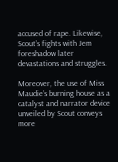accused of rape. Likewise, Scout’s fights with Jem foreshadow later devastations and struggles.

Moreover, the use of Miss Maudie’s burning house as a catalyst and narrator device unveiled by Scout conveys more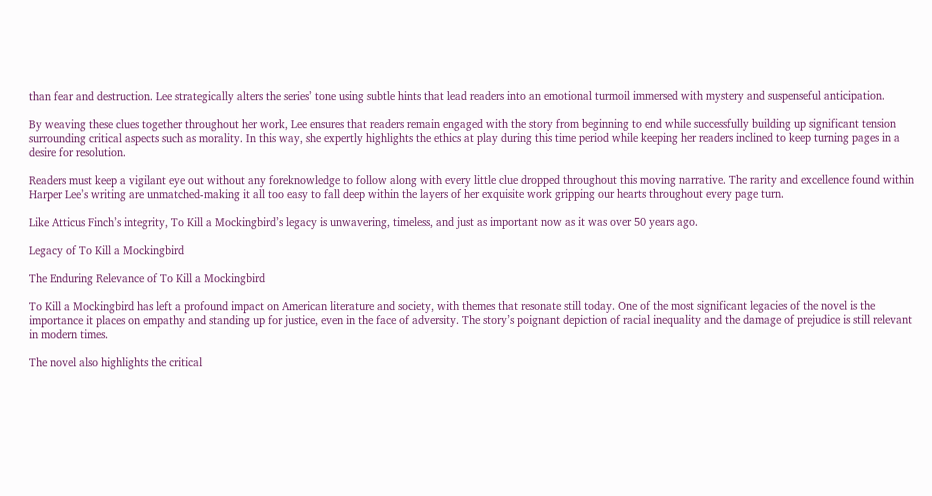than fear and destruction. Lee strategically alters the series’ tone using subtle hints that lead readers into an emotional turmoil immersed with mystery and suspenseful anticipation.

By weaving these clues together throughout her work, Lee ensures that readers remain engaged with the story from beginning to end while successfully building up significant tension surrounding critical aspects such as morality. In this way, she expertly highlights the ethics at play during this time period while keeping her readers inclined to keep turning pages in a desire for resolution.

Readers must keep a vigilant eye out without any foreknowledge to follow along with every little clue dropped throughout this moving narrative. The rarity and excellence found within Harper Lee’s writing are unmatched-making it all too easy to fall deep within the layers of her exquisite work gripping our hearts throughout every page turn.

Like Atticus Finch’s integrity, To Kill a Mockingbird’s legacy is unwavering, timeless, and just as important now as it was over 50 years ago.

Legacy of To Kill a Mockingbird

The Enduring Relevance of To Kill a Mockingbird

To Kill a Mockingbird has left a profound impact on American literature and society, with themes that resonate still today. One of the most significant legacies of the novel is the importance it places on empathy and standing up for justice, even in the face of adversity. The story’s poignant depiction of racial inequality and the damage of prejudice is still relevant in modern times.

The novel also highlights the critical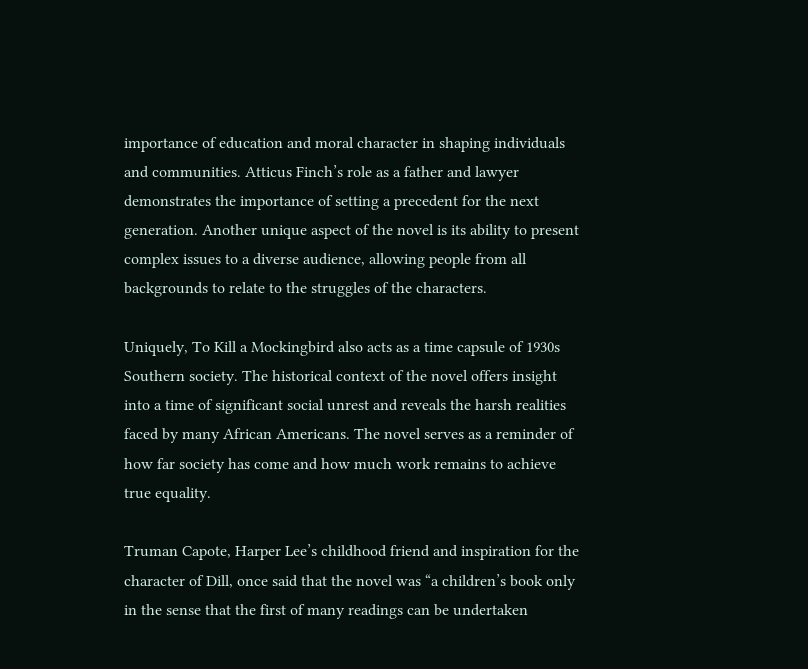importance of education and moral character in shaping individuals and communities. Atticus Finch’s role as a father and lawyer demonstrates the importance of setting a precedent for the next generation. Another unique aspect of the novel is its ability to present complex issues to a diverse audience, allowing people from all backgrounds to relate to the struggles of the characters.

Uniquely, To Kill a Mockingbird also acts as a time capsule of 1930s Southern society. The historical context of the novel offers insight into a time of significant social unrest and reveals the harsh realities faced by many African Americans. The novel serves as a reminder of how far society has come and how much work remains to achieve true equality.

Truman Capote, Harper Lee’s childhood friend and inspiration for the character of Dill, once said that the novel was “a children’s book only in the sense that the first of many readings can be undertaken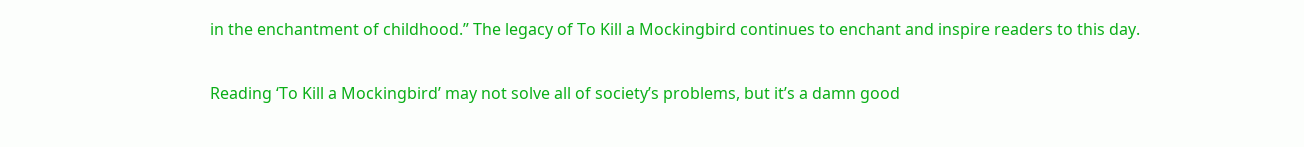in the enchantment of childhood.” The legacy of To Kill a Mockingbird continues to enchant and inspire readers to this day.

Reading ‘To Kill a Mockingbird’ may not solve all of society’s problems, but it’s a damn good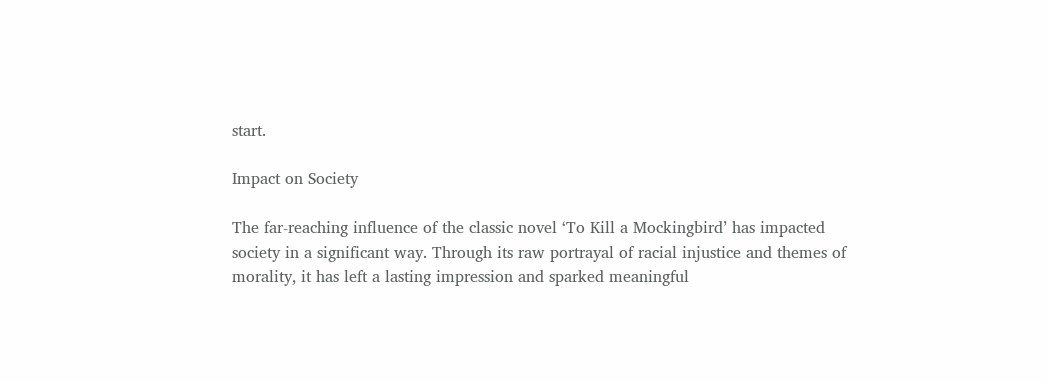start.

Impact on Society

The far-reaching influence of the classic novel ‘To Kill a Mockingbird’ has impacted society in a significant way. Through its raw portrayal of racial injustice and themes of morality, it has left a lasting impression and sparked meaningful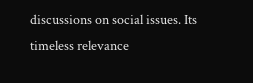discussions on social issues. Its timeless relevance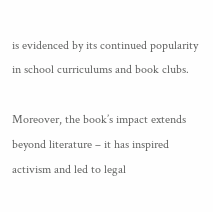is evidenced by its continued popularity in school curriculums and book clubs.

Moreover, the book’s impact extends beyond literature – it has inspired activism and led to legal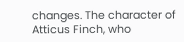changes. The character of Atticus Finch, who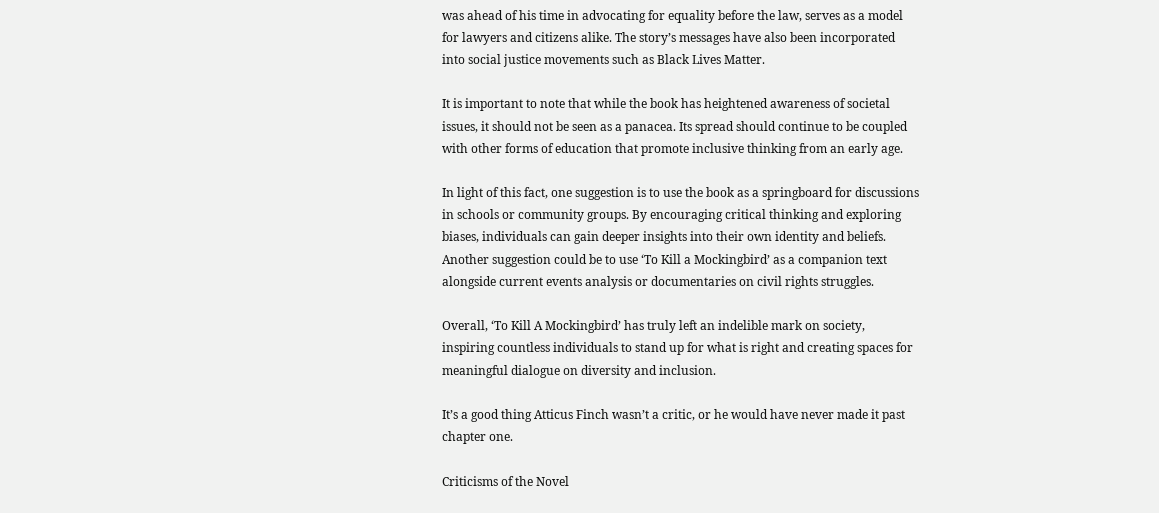was ahead of his time in advocating for equality before the law, serves as a model for lawyers and citizens alike. The story’s messages have also been incorporated into social justice movements such as Black Lives Matter.

It is important to note that while the book has heightened awareness of societal issues, it should not be seen as a panacea. Its spread should continue to be coupled with other forms of education that promote inclusive thinking from an early age.

In light of this fact, one suggestion is to use the book as a springboard for discussions in schools or community groups. By encouraging critical thinking and exploring biases, individuals can gain deeper insights into their own identity and beliefs. Another suggestion could be to use ‘To Kill a Mockingbird’ as a companion text alongside current events analysis or documentaries on civil rights struggles.

Overall, ‘To Kill A Mockingbird’ has truly left an indelible mark on society, inspiring countless individuals to stand up for what is right and creating spaces for meaningful dialogue on diversity and inclusion.

It’s a good thing Atticus Finch wasn’t a critic, or he would have never made it past chapter one.

Criticisms of the Novel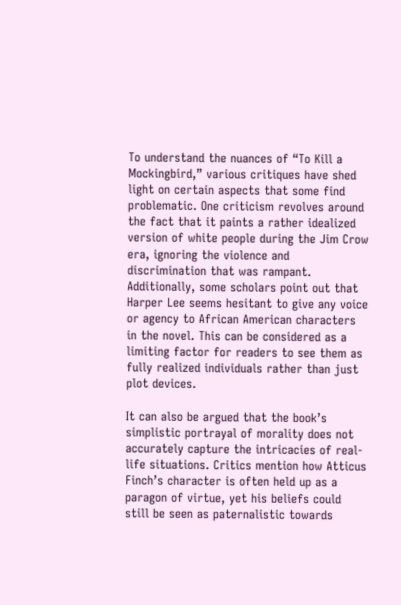To understand the nuances of “To Kill a Mockingbird,” various critiques have shed light on certain aspects that some find problematic. One criticism revolves around the fact that it paints a rather idealized version of white people during the Jim Crow era, ignoring the violence and discrimination that was rampant. Additionally, some scholars point out that Harper Lee seems hesitant to give any voice or agency to African American characters in the novel. This can be considered as a limiting factor for readers to see them as fully realized individuals rather than just plot devices.

It can also be argued that the book’s simplistic portrayal of morality does not accurately capture the intricacies of real-life situations. Critics mention how Atticus Finch’s character is often held up as a paragon of virtue, yet his beliefs could still be seen as paternalistic towards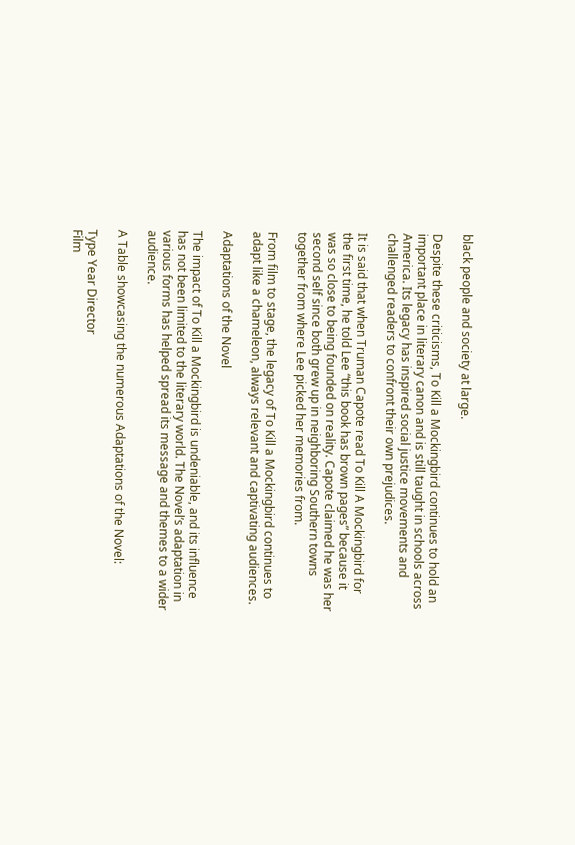black people and society at large.

Despite these criticisms, To Kill a Mockingbird continues to hold an important place in literary canon and is still taught in schools across America. Its legacy has inspired social justice movements and challenged readers to confront their own prejudices.

It is said that when Truman Capote read To Kill A Mockingbird for the first time, he told Lee “this book has brown pages” because it was so close to being founded on reality. Capote claimed he was her second self since both grew up in neighboring Southern towns together from where Lee picked her memories from.

From film to stage, the legacy of To Kill a Mockingbird continues to adapt like a chameleon, always relevant and captivating audiences.

Adaptations of the Novel

The impact of To Kill a Mockingbird is undeniable, and its influence has not been limited to the literary world. The Novel’s adaptation in various forms has helped spread its message and themes to a wider audience.

A Table showcasing the numerous Adaptations of the Novel:

Type Year Director
Film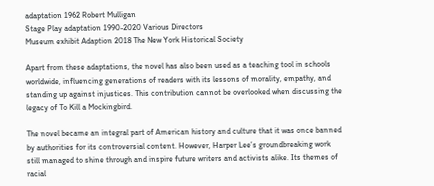adaptation 1962 Robert Mulligan
Stage Play adaptation 1990-2020 Various Directors
Museum exhibit Adaption 2018 The New York Historical Society

Apart from these adaptations, the novel has also been used as a teaching tool in schools worldwide, influencing generations of readers with its lessons of morality, empathy, and standing up against injustices. This contribution cannot be overlooked when discussing the legacy of To Kill a Mockingbird.

The novel became an integral part of American history and culture that it was once banned by authorities for its controversial content. However, Harper Lee’s groundbreaking work still managed to shine through and inspire future writers and activists alike. Its themes of racial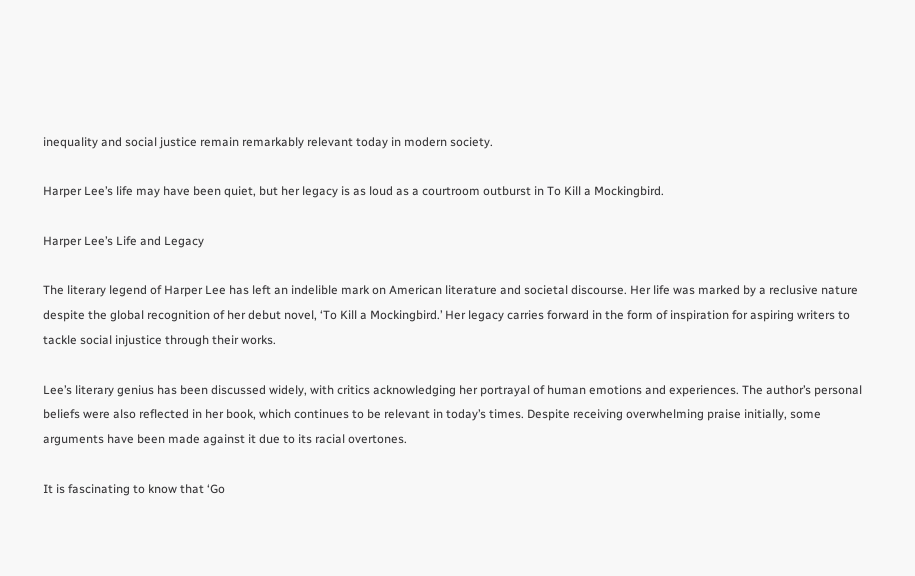inequality and social justice remain remarkably relevant today in modern society.

Harper Lee’s life may have been quiet, but her legacy is as loud as a courtroom outburst in To Kill a Mockingbird.

Harper Lee’s Life and Legacy

The literary legend of Harper Lee has left an indelible mark on American literature and societal discourse. Her life was marked by a reclusive nature despite the global recognition of her debut novel, ‘To Kill a Mockingbird.’ Her legacy carries forward in the form of inspiration for aspiring writers to tackle social injustice through their works.

Lee’s literary genius has been discussed widely, with critics acknowledging her portrayal of human emotions and experiences. The author’s personal beliefs were also reflected in her book, which continues to be relevant in today’s times. Despite receiving overwhelming praise initially, some arguments have been made against it due to its racial overtones.

It is fascinating to know that ‘Go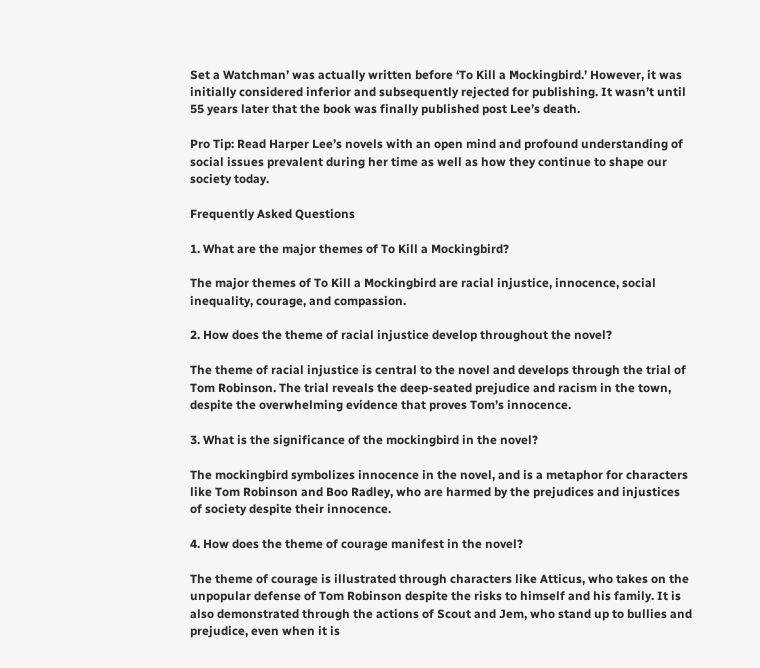Set a Watchman’ was actually written before ‘To Kill a Mockingbird.’ However, it was initially considered inferior and subsequently rejected for publishing. It wasn’t until 55 years later that the book was finally published post Lee’s death.

Pro Tip: Read Harper Lee’s novels with an open mind and profound understanding of social issues prevalent during her time as well as how they continue to shape our society today.

Frequently Asked Questions

1. What are the major themes of To Kill a Mockingbird?

The major themes of To Kill a Mockingbird are racial injustice, innocence, social inequality, courage, and compassion.

2. How does the theme of racial injustice develop throughout the novel?

The theme of racial injustice is central to the novel and develops through the trial of Tom Robinson. The trial reveals the deep-seated prejudice and racism in the town, despite the overwhelming evidence that proves Tom’s innocence.

3. What is the significance of the mockingbird in the novel?

The mockingbird symbolizes innocence in the novel, and is a metaphor for characters like Tom Robinson and Boo Radley, who are harmed by the prejudices and injustices of society despite their innocence.

4. How does the theme of courage manifest in the novel?

The theme of courage is illustrated through characters like Atticus, who takes on the unpopular defense of Tom Robinson despite the risks to himself and his family. It is also demonstrated through the actions of Scout and Jem, who stand up to bullies and prejudice, even when it is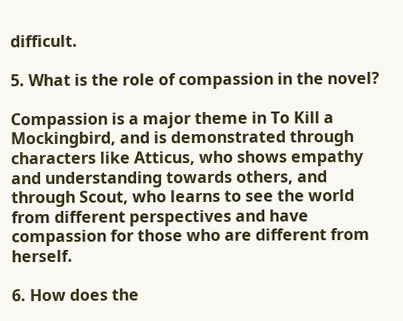difficult.

5. What is the role of compassion in the novel?

Compassion is a major theme in To Kill a Mockingbird, and is demonstrated through characters like Atticus, who shows empathy and understanding towards others, and through Scout, who learns to see the world from different perspectives and have compassion for those who are different from herself.

6. How does the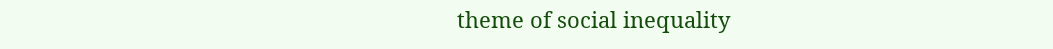theme of social inequality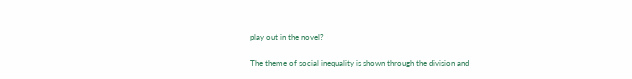play out in the novel?

The theme of social inequality is shown through the division and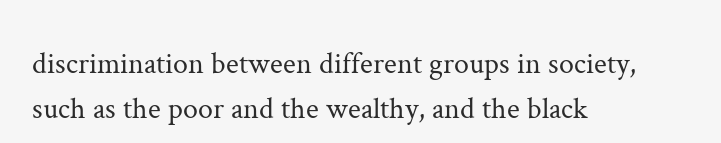discrimination between different groups in society, such as the poor and the wealthy, and the black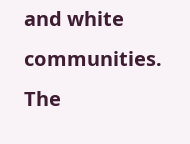and white communities. The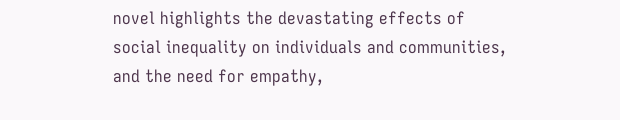novel highlights the devastating effects of social inequality on individuals and communities, and the need for empathy,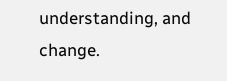understanding, and change.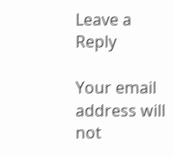Leave a Reply

Your email address will not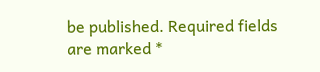be published. Required fields are marked *